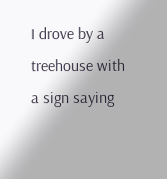I drove by a treehouse with a sign saying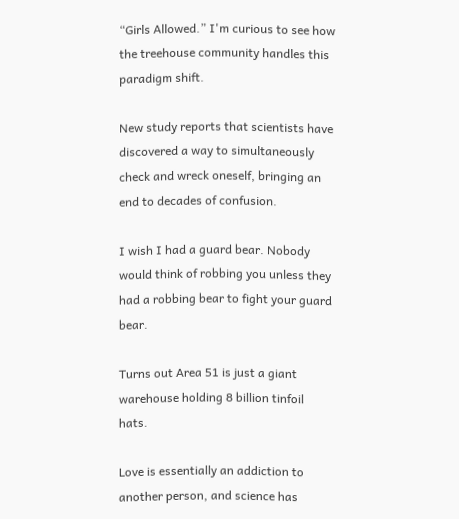“Girls Allowed.” I'm curious to see how the treehouse community handles this paradigm shift.

New study reports that scientists have discovered a way to simultaneously check and wreck oneself, bringing an end to decades of confusion.

I wish I had a guard bear. Nobody would think of robbing you unless they had a robbing bear to fight your guard bear.

Turns out Area 51 is just a giant warehouse holding 8 billion tinfoil hats.

Love is essentially an addiction to another person, and science has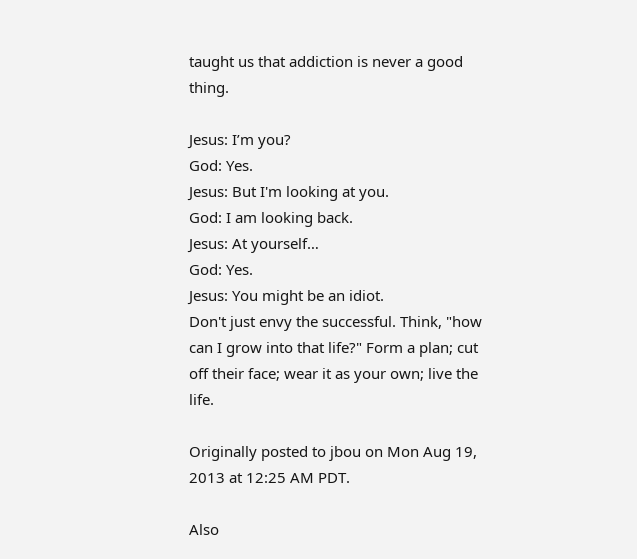taught us that addiction is never a good thing.

Jesus: I’m you?
God: Yes.
Jesus: But I'm looking at you.
God: I am looking back.
Jesus: At yourself…
God: Yes.
Jesus: You might be an idiot.
Don't just envy the successful. Think, "how can I grow into that life?" Form a plan; cut off their face; wear it as your own; live the life.

Originally posted to jbou on Mon Aug 19, 2013 at 12:25 AM PDT.

Also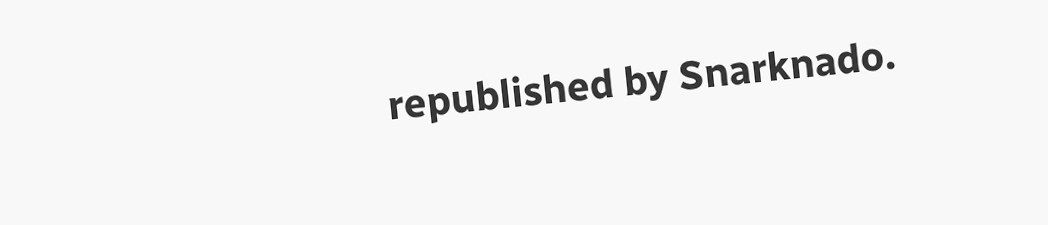republished by Snarknado.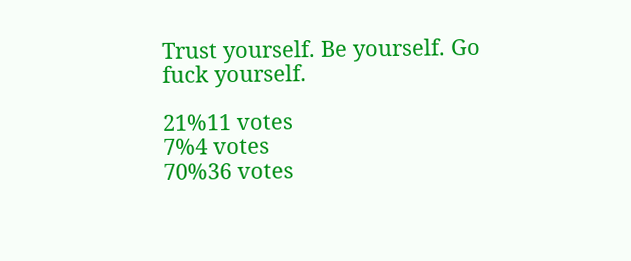Trust yourself. Be yourself. Go fuck yourself.

21%11 votes
7%4 votes
70%36 votes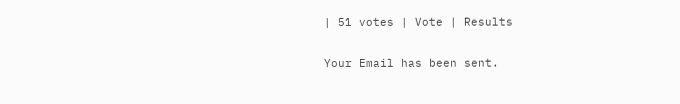| 51 votes | Vote | Results

Your Email has been sent.